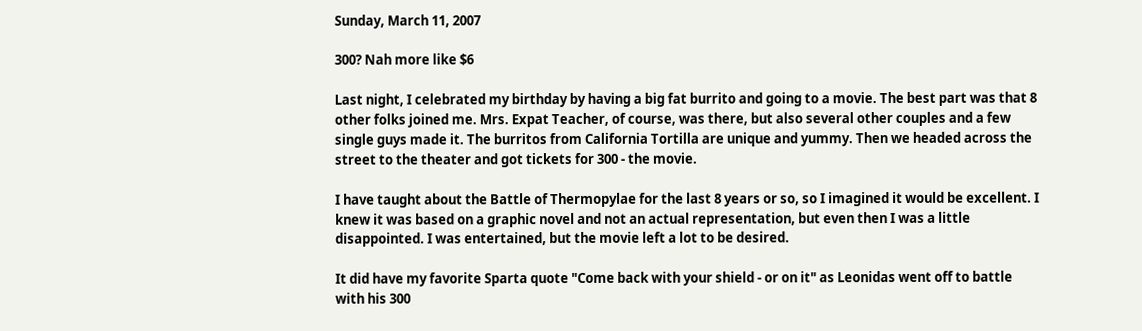Sunday, March 11, 2007

300? Nah more like $6

Last night, I celebrated my birthday by having a big fat burrito and going to a movie. The best part was that 8 other folks joined me. Mrs. Expat Teacher, of course, was there, but also several other couples and a few single guys made it. The burritos from California Tortilla are unique and yummy. Then we headed across the street to the theater and got tickets for 300 - the movie.

I have taught about the Battle of Thermopylae for the last 8 years or so, so I imagined it would be excellent. I knew it was based on a graphic novel and not an actual representation, but even then I was a little disappointed. I was entertained, but the movie left a lot to be desired.

It did have my favorite Sparta quote "Come back with your shield - or on it" as Leonidas went off to battle with his 300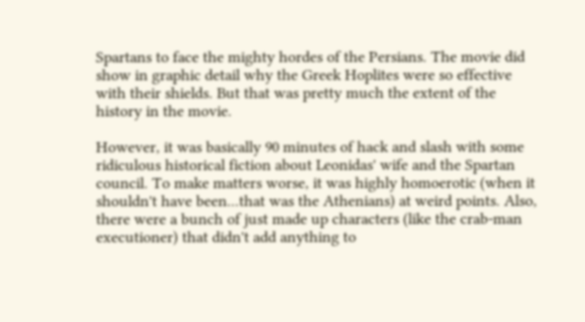Spartans to face the mighty hordes of the Persians. The movie did show in graphic detail why the Greek Hoplites were so effective with their shields. But that was pretty much the extent of the history in the movie.

However, it was basically 90 minutes of hack and slash with some ridiculous historical fiction about Leonidas' wife and the Spartan council. To make matters worse, it was highly homoerotic (when it shouldn't have been...that was the Athenians) at weird points. Also, there were a bunch of just made up characters (like the crab-man executioner) that didn't add anything to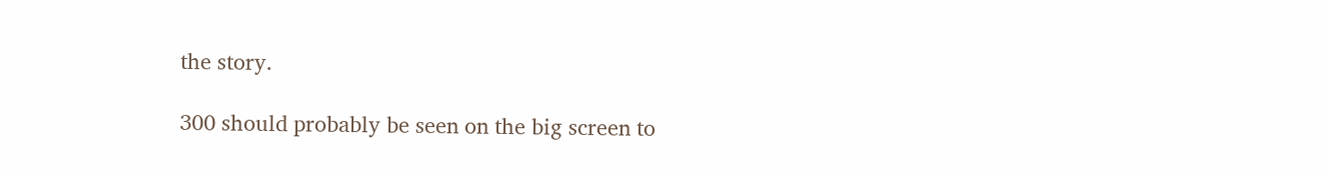the story.

300 should probably be seen on the big screen to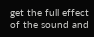get the full effect of the sound and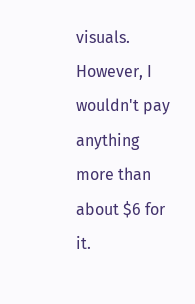visuals. However, I wouldn't pay anything more than about $6 for it.